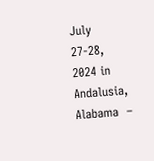July 27-28, 2024 in Andalusia, Alabama  –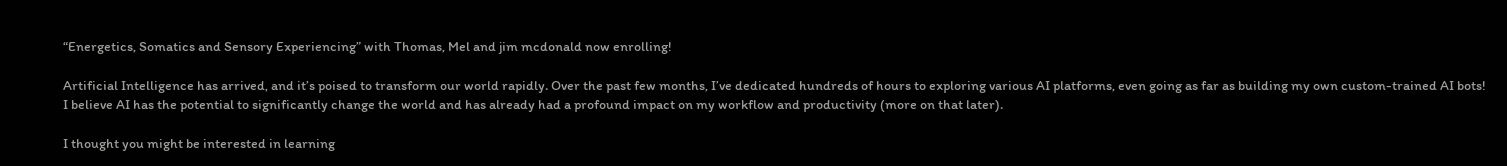“Energetics, Somatics and Sensory Experiencing” with Thomas, Mel and jim mcdonald now enrolling!

Artificial Intelligence has arrived, and it’s poised to transform our world rapidly. Over the past few months, I’ve dedicated hundreds of hours to exploring various AI platforms, even going as far as building my own custom-trained AI bots! I believe AI has the potential to significantly change the world and has already had a profound impact on my workflow and productivity (more on that later).

I thought you might be interested in learning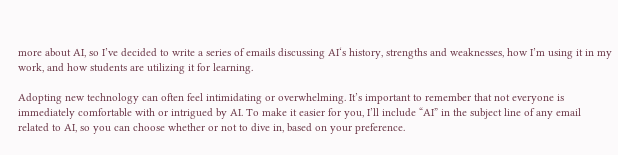more about AI, so I’ve decided to write a series of emails discussing AI‘s history, strengths and weaknesses, how I’m using it in my work, and how students are utilizing it for learning.

Adopting new technology can often feel intimidating or overwhelming. It’s important to remember that not everyone is immediately comfortable with or intrigued by AI. To make it easier for you, I’ll include “AI” in the subject line of any email related to AI, so you can choose whether or not to dive in, based on your preference.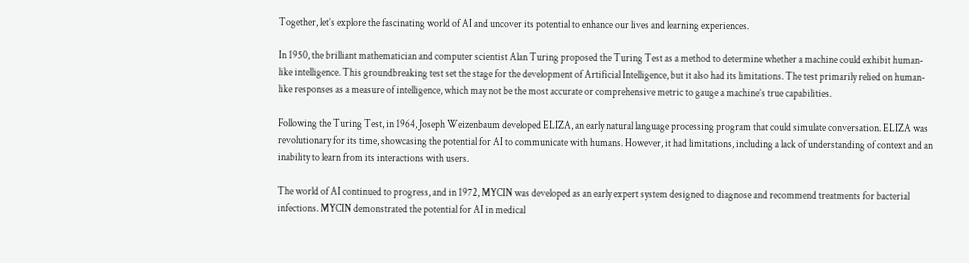Together, let’s explore the fascinating world of AI and uncover its potential to enhance our lives and learning experiences.

In 1950, the brilliant mathematician and computer scientist Alan Turing proposed the Turing Test as a method to determine whether a machine could exhibit human-like intelligence. This groundbreaking test set the stage for the development of Artificial Intelligence, but it also had its limitations. The test primarily relied on human-like responses as a measure of intelligence, which may not be the most accurate or comprehensive metric to gauge a machine’s true capabilities.

Following the Turing Test, in 1964, Joseph Weizenbaum developed ELIZA, an early natural language processing program that could simulate conversation. ELIZA was revolutionary for its time, showcasing the potential for AI to communicate with humans. However, it had limitations, including a lack of understanding of context and an inability to learn from its interactions with users.

The world of AI continued to progress, and in 1972, MYCIN was developed as an early expert system designed to diagnose and recommend treatments for bacterial infections. MYCIN demonstrated the potential for AI in medical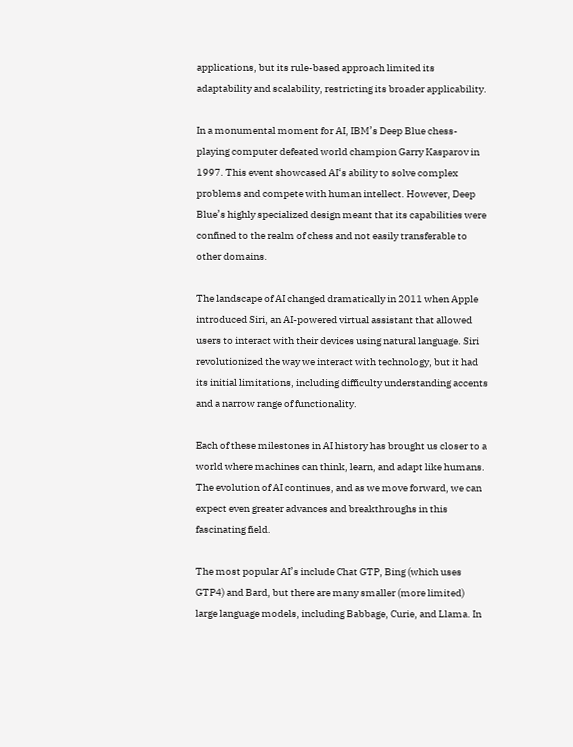applications, but its rule-based approach limited its adaptability and scalability, restricting its broader applicability.

In a monumental moment for AI, IBM’s Deep Blue chess-playing computer defeated world champion Garry Kasparov in 1997. This event showcased AI‘s ability to solve complex problems and compete with human intellect. However, Deep Blue’s highly specialized design meant that its capabilities were confined to the realm of chess and not easily transferable to other domains.

The landscape of AI changed dramatically in 2011 when Apple introduced Siri, an AI-powered virtual assistant that allowed users to interact with their devices using natural language. Siri revolutionized the way we interact with technology, but it had its initial limitations, including difficulty understanding accents and a narrow range of functionality.

Each of these milestones in AI history has brought us closer to a world where machines can think, learn, and adapt like humans. The evolution of AI continues, and as we move forward, we can expect even greater advances and breakthroughs in this fascinating field.

The most popular AI’s include Chat GTP, Bing (which uses GTP4) and Bard, but there are many smaller (more limited) large language models, including Babbage, Curie, and Llama. In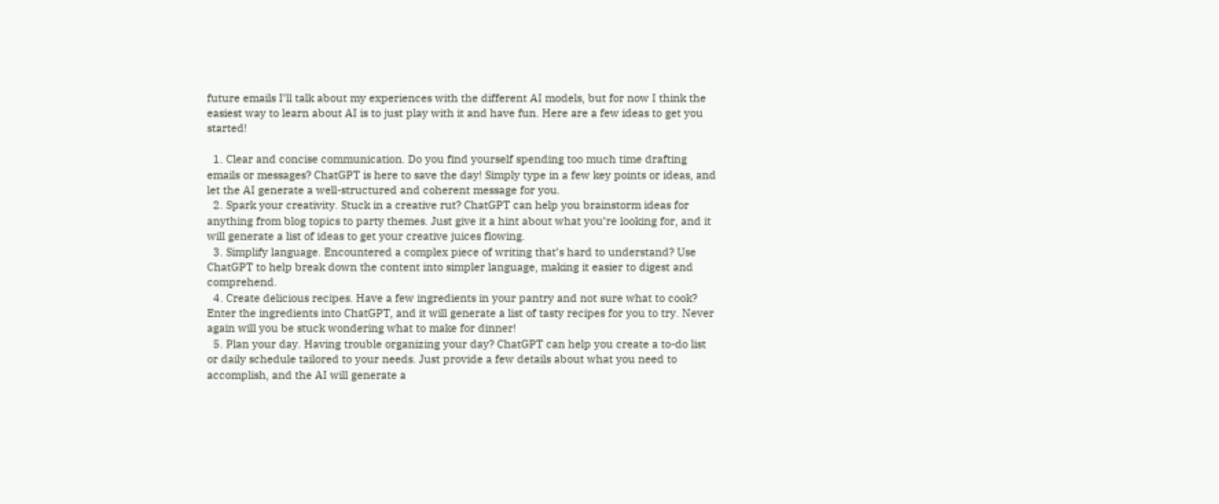future emails I’ll talk about my experiences with the different AI models, but for now I think the easiest way to learn about AI is to just play with it and have fun. Here are a few ideas to get you started!

  1. Clear and concise communication. Do you find yourself spending too much time drafting emails or messages? ChatGPT is here to save the day! Simply type in a few key points or ideas, and let the AI generate a well-structured and coherent message for you.
  2. Spark your creativity. Stuck in a creative rut? ChatGPT can help you brainstorm ideas for anything from blog topics to party themes. Just give it a hint about what you’re looking for, and it will generate a list of ideas to get your creative juices flowing.
  3. Simplify language. Encountered a complex piece of writing that’s hard to understand? Use ChatGPT to help break down the content into simpler language, making it easier to digest and comprehend.
  4. Create delicious recipes. Have a few ingredients in your pantry and not sure what to cook? Enter the ingredients into ChatGPT, and it will generate a list of tasty recipes for you to try. Never again will you be stuck wondering what to make for dinner!
  5. Plan your day. Having trouble organizing your day? ChatGPT can help you create a to-do list or daily schedule tailored to your needs. Just provide a few details about what you need to accomplish, and the AI will generate a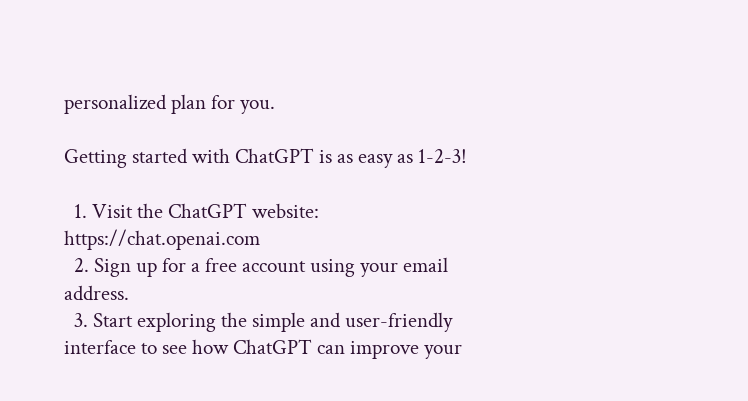personalized plan for you.

Getting started with ChatGPT is as easy as 1-2-3!

  1. Visit the ChatGPT website: https://chat.openai.com
  2. Sign up for a free account using your email address.
  3. Start exploring the simple and user-friendly interface to see how ChatGPT can improve your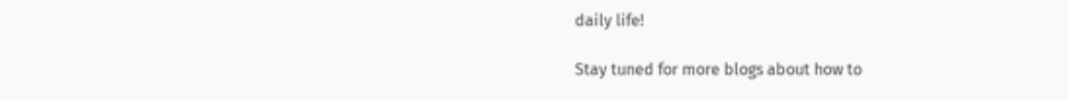daily life!

Stay tuned for more blogs about how to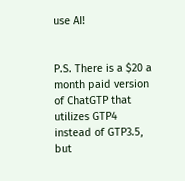use AI!


P.S. There is a $20 a month paid version of ChatGTP that utilizes GTP4 instead of GTP3.5, but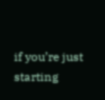if you’re just starting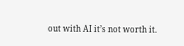out with AI it’s not worth it.